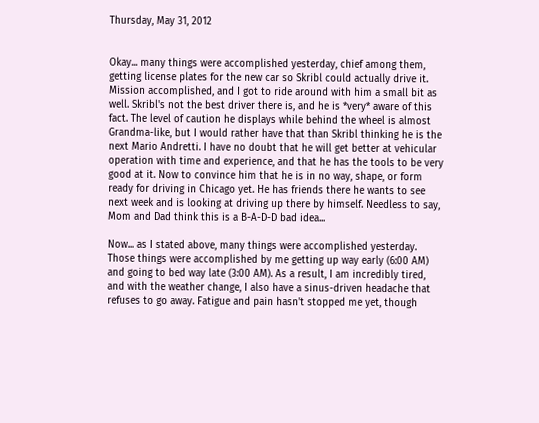Thursday, May 31, 2012


Okay... many things were accomplished yesterday, chief among them, getting license plates for the new car so Skribl could actually drive it. Mission accomplished, and I got to ride around with him a small bit as well. Skribl's not the best driver there is, and he is *very* aware of this fact. The level of caution he displays while behind the wheel is almost Grandma-like, but I would rather have that than Skribl thinking he is the next Mario Andretti. I have no doubt that he will get better at vehicular operation with time and experience, and that he has the tools to be very good at it. Now to convince him that he is in no way, shape, or form ready for driving in Chicago yet. He has friends there he wants to see next week and is looking at driving up there by himself. Needless to say, Mom and Dad think this is a B-A-D-D bad idea...

Now... as I stated above, many things were accomplished yesterday. Those things were accomplished by me getting up way early (6:00 AM) and going to bed way late (3:00 AM). As a result, I am incredibly tired, and with the weather change, I also have a sinus-driven headache that refuses to go away. Fatigue and pain hasn't stopped me yet, though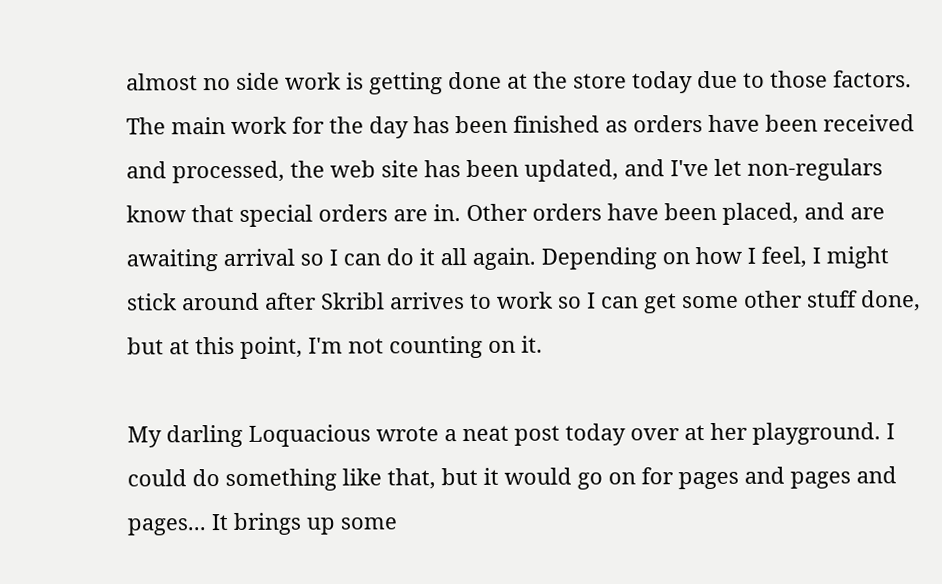almost no side work is getting done at the store today due to those factors. The main work for the day has been finished as orders have been received and processed, the web site has been updated, and I've let non-regulars know that special orders are in. Other orders have been placed, and are awaiting arrival so I can do it all again. Depending on how I feel, I might stick around after Skribl arrives to work so I can get some other stuff done, but at this point, I'm not counting on it.

My darling Loquacious wrote a neat post today over at her playground. I could do something like that, but it would go on for pages and pages and pages... It brings up some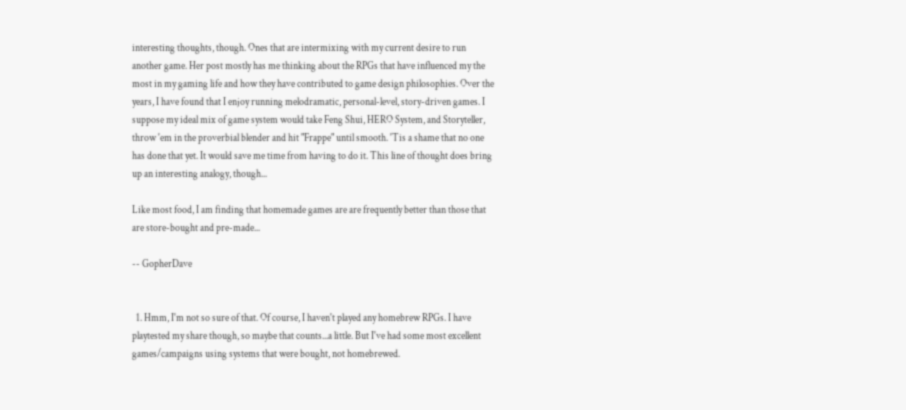interesting thoughts, though. Ones that are intermixing with my current desire to run another game. Her post mostly has me thinking about the RPGs that have influenced my the most in my gaming life and how they have contributed to game design philosophies. Over the years, I have found that I enjoy running melodramatic, personal-level, story-driven games. I suppose my ideal mix of game system would take Feng Shui, HERO System, and Storyteller, throw 'em in the proverbial blender and hit "Frappe" until smooth. 'Tis a shame that no one has done that yet. It would save me time from having to do it. This line of thought does bring up an interesting analogy, though...

Like most food, I am finding that homemade games are are frequently better than those that are store-bought and pre-made...

-- GopherDave


  1. Hmm, I'm not so sure of that. Of course, I haven't played any homebrew RPGs. I have playtested my share though, so maybe that counts...a little. But I've had some most excellent games/campaigns using systems that were bought, not homebrewed.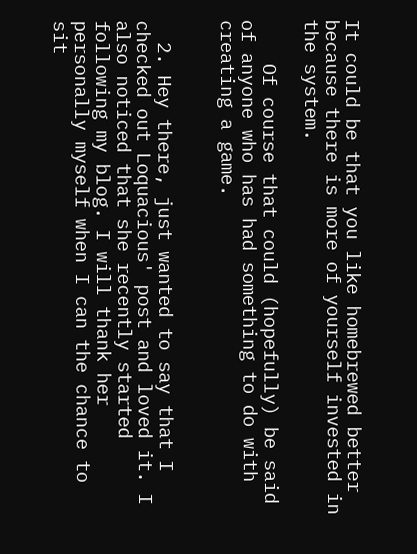It could be that you like homebrewed better because there is more of yourself invested in the system.

    Of course that could (hopefully) be said of anyone who has had something to do with creating a game.


  2. Hey there, just wanted to say that I checked out Loquacious' post and loved it. I also noticed that she recently started following my blog. I will thank her personally myself when I can the chance to sit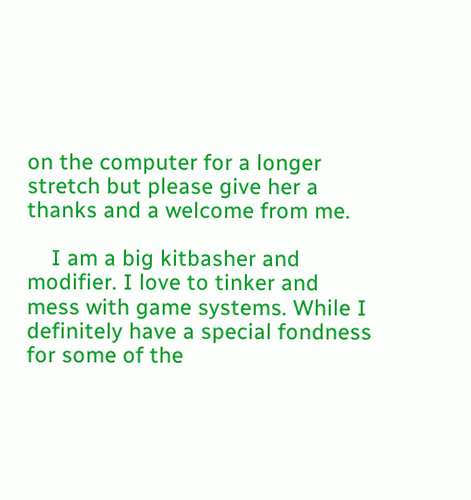on the computer for a longer stretch but please give her a thanks and a welcome from me.

    I am a big kitbasher and modifier. I love to tinker and mess with game systems. While I definitely have a special fondness for some of the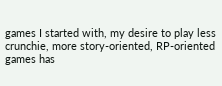games I started with, my desire to play less crunchie, more story-oriented, RP-oriented games has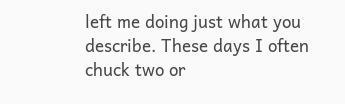left me doing just what you describe. These days I often chuck two or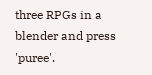three RPGs in a blender and press 'puree'.